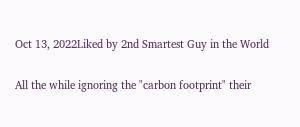Oct 13, 2022Liked by 2nd Smartest Guy in the World

All the while ignoring the "carbon footprint" their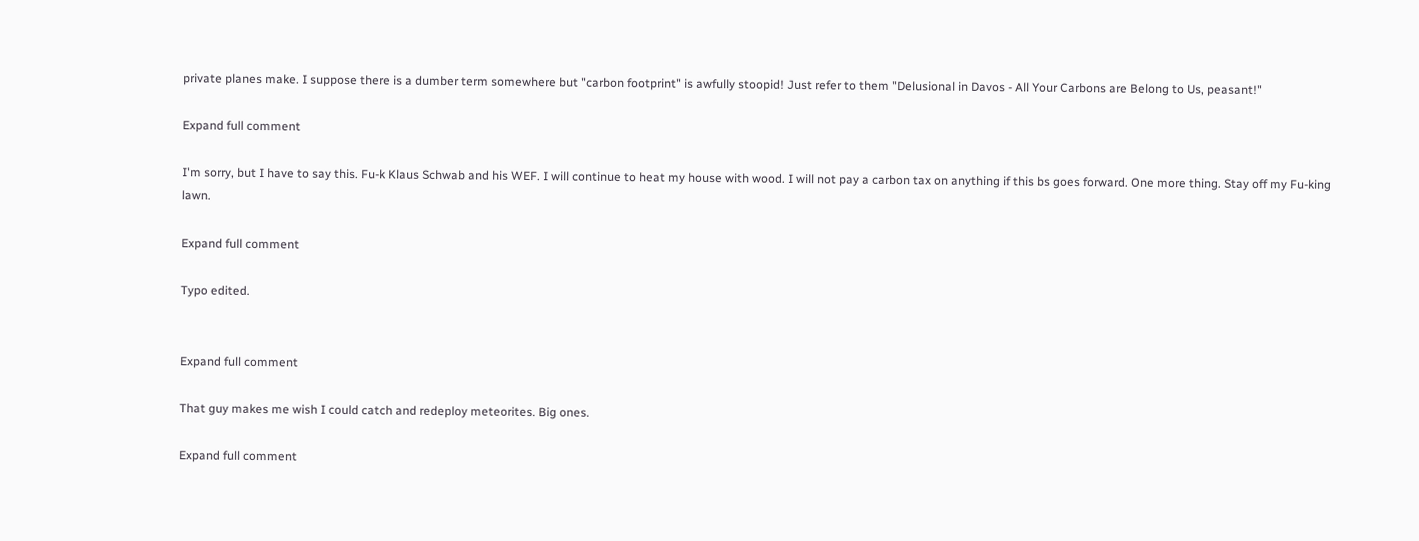private planes make. I suppose there is a dumber term somewhere but "carbon footprint" is awfully stoopid! Just refer to them "Delusional in Davos - All Your Carbons are Belong to Us, peasant!"

Expand full comment

I'm sorry, but I have to say this. Fu-k Klaus Schwab and his WEF. I will continue to heat my house with wood. I will not pay a carbon tax on anything if this bs goes forward. One more thing. Stay off my Fu-king lawn.

Expand full comment

Typo edited.


Expand full comment

That guy makes me wish I could catch and redeploy meteorites. Big ones.

Expand full comment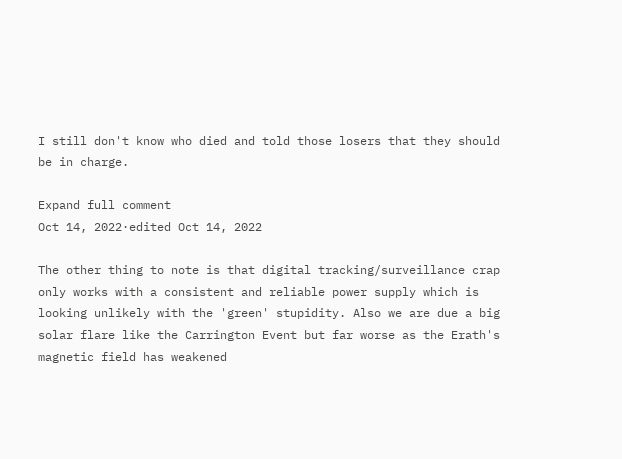I still don't know who died and told those losers that they should be in charge.

Expand full comment
Oct 14, 2022·edited Oct 14, 2022

The other thing to note is that digital tracking/surveillance crap only works with a consistent and reliable power supply which is looking unlikely with the 'green' stupidity. Also we are due a big solar flare like the Carrington Event but far worse as the Erath's magnetic field has weakened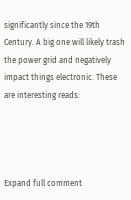significantly since the 19th Century. A big one will likely trash the power grid and negatively impact things electronic. These are interesting reads:




Expand full comment